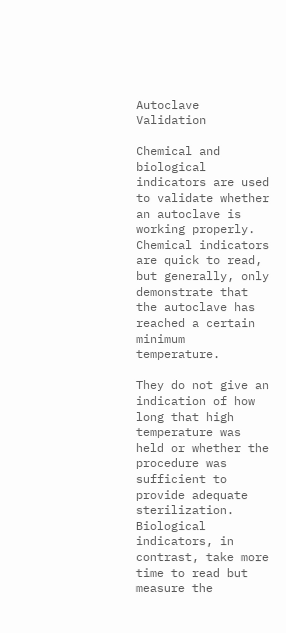Autoclave Validation

Chemical and biological indicators are used to validate whether an autoclave is working properly. Chemical indicators are quick to read, but generally, only demonstrate that the autoclave has reached a certain minimum temperature.

They do not give an indication of how long that high temperature was held or whether the procedure was sufficient to provide adequate sterilization. Biological indicators, in contrast, take more time to read but measure the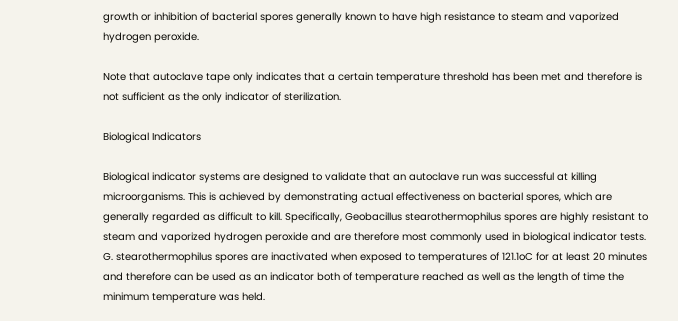growth or inhibition of bacterial spores generally known to have high resistance to steam and vaporized hydrogen peroxide.

Note that autoclave tape only indicates that a certain temperature threshold has been met and therefore is not sufficient as the only indicator of sterilization.

Biological Indicators

Biological indicator systems are designed to validate that an autoclave run was successful at killing microorganisms. This is achieved by demonstrating actual effectiveness on bacterial spores, which are generally regarded as difficult to kill. Specifically, Geobacillus stearothermophilus spores are highly resistant to steam and vaporized hydrogen peroxide and are therefore most commonly used in biological indicator tests. G. stearothermophilus spores are inactivated when exposed to temperatures of 121.1oC for at least 20 minutes and therefore can be used as an indicator both of temperature reached as well as the length of time the minimum temperature was held.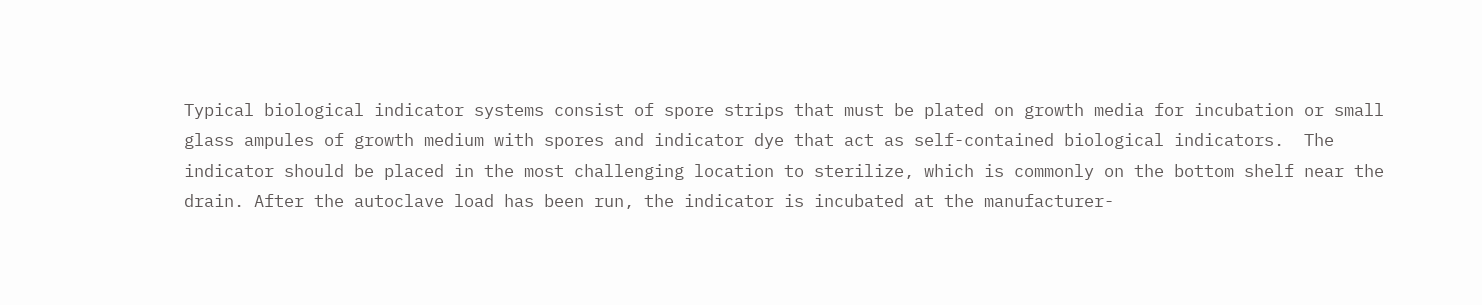Typical biological indicator systems consist of spore strips that must be plated on growth media for incubation or small glass ampules of growth medium with spores and indicator dye that act as self-contained biological indicators.  The indicator should be placed in the most challenging location to sterilize, which is commonly on the bottom shelf near the drain. After the autoclave load has been run, the indicator is incubated at the manufacturer-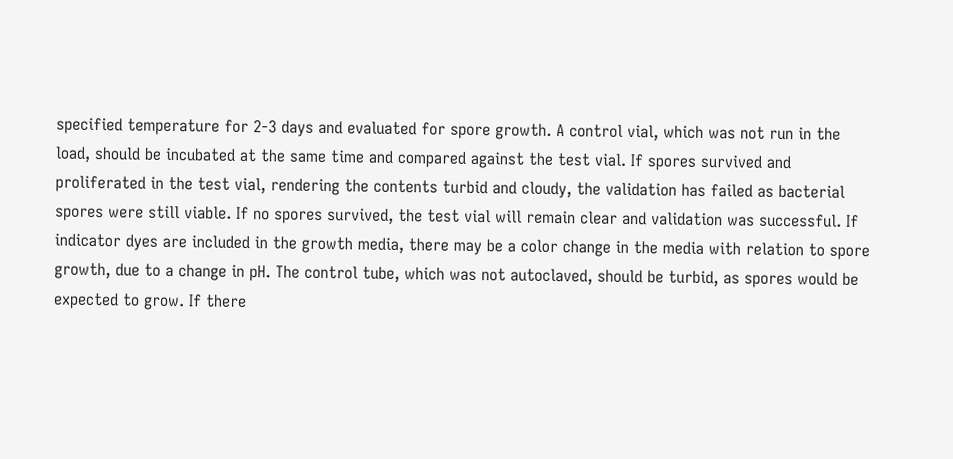specified temperature for 2-3 days and evaluated for spore growth. A control vial, which was not run in the load, should be incubated at the same time and compared against the test vial. If spores survived and proliferated in the test vial, rendering the contents turbid and cloudy, the validation has failed as bacterial spores were still viable. If no spores survived, the test vial will remain clear and validation was successful. If indicator dyes are included in the growth media, there may be a color change in the media with relation to spore growth, due to a change in pH. The control tube, which was not autoclaved, should be turbid, as spores would be expected to grow. If there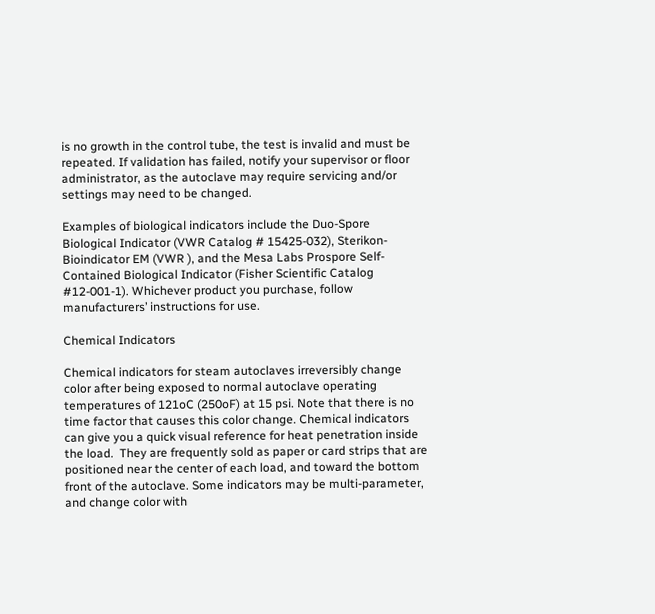is no growth in the control tube, the test is invalid and must be repeated. If validation has failed, notify your supervisor or floor administrator, as the autoclave may require servicing and/or settings may need to be changed.

Examples of biological indicators include the Duo-Spore Biological Indicator (VWR Catalog # 15425-032), Sterikon-Bioindicator EM (VWR ), and the Mesa Labs Prospore Self-Contained Biological Indicator (Fisher Scientific Catalog #12-001-1). Whichever product you purchase, follow manufacturers’ instructions for use.

Chemical Indicators

Chemical indicators for steam autoclaves irreversibly change color after being exposed to normal autoclave operating temperatures of 121oC (250oF) at 15 psi. Note that there is no time factor that causes this color change. Chemical indicators can give you a quick visual reference for heat penetration inside the load.  They are frequently sold as paper or card strips that are positioned near the center of each load, and toward the bottom front of the autoclave. Some indicators may be multi-parameter, and change color with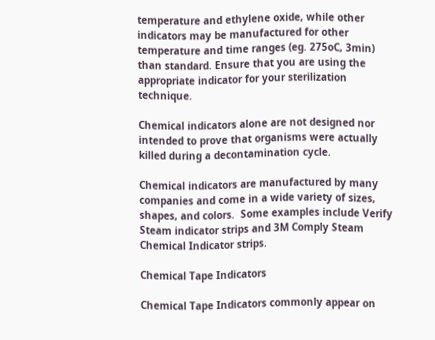temperature and ethylene oxide, while other indicators may be manufactured for other temperature and time ranges (eg. 275oC, 3min) than standard. Ensure that you are using the appropriate indicator for your sterilization technique.

Chemical indicators alone are not designed nor intended to prove that organisms were actually killed during a decontamination cycle.

Chemical indicators are manufactured by many companies and come in a wide variety of sizes, shapes, and colors.  Some examples include Verify Steam indicator strips and 3M Comply Steam Chemical Indicator strips.

Chemical Tape Indicators

Chemical Tape Indicators commonly appear on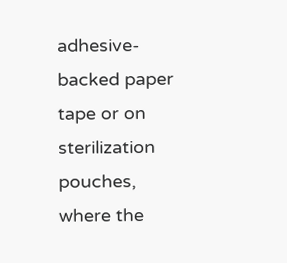adhesive-backed paper tape or on sterilization pouches, where the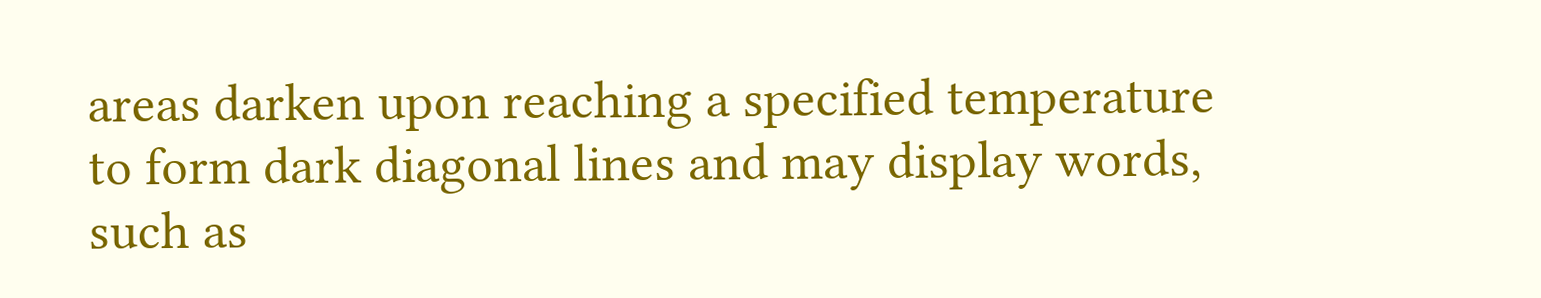areas darken upon reaching a specified temperature to form dark diagonal lines and may display words, such as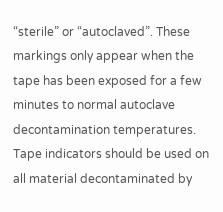“sterile” or “autoclaved”. These markings only appear when the tape has been exposed for a few minutes to normal autoclave decontamination temperatures.  Tape indicators should be used on all material decontaminated by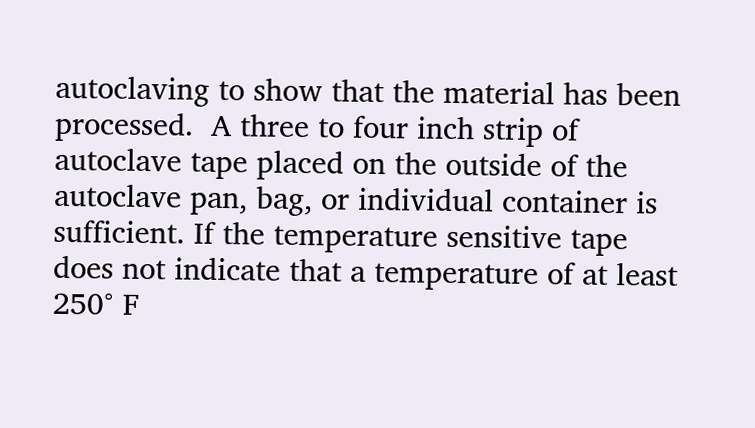autoclaving to show that the material has been processed.  A three to four inch strip of autoclave tape placed on the outside of the autoclave pan, bag, or individual container is sufficient. If the temperature sensitive tape does not indicate that a temperature of at least 250° F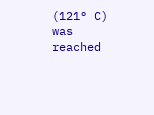(121° C) was reached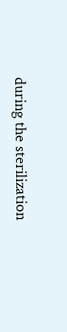during the sterilization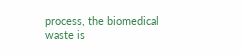process, the biomedical waste is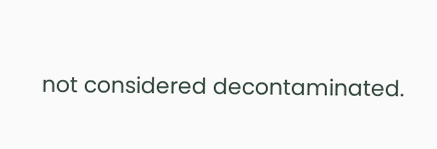not considered decontaminated.